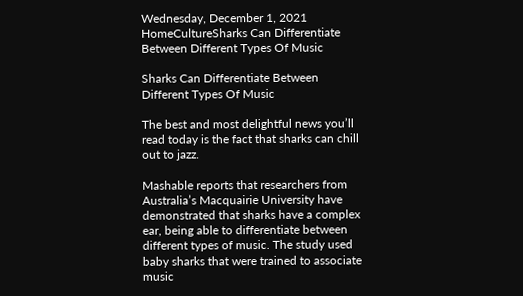Wednesday, December 1, 2021
HomeCultureSharks Can Differentiate Between Different Types Of Music

Sharks Can Differentiate Between Different Types Of Music

The best and most delightful news you’ll read today is the fact that sharks can chill out to jazz.

Mashable reports that researchers from Australia’s Macquairie University have demonstrated that sharks have a complex ear, being able to differentiate between different types of music. The study used baby sharks that were trained to associate music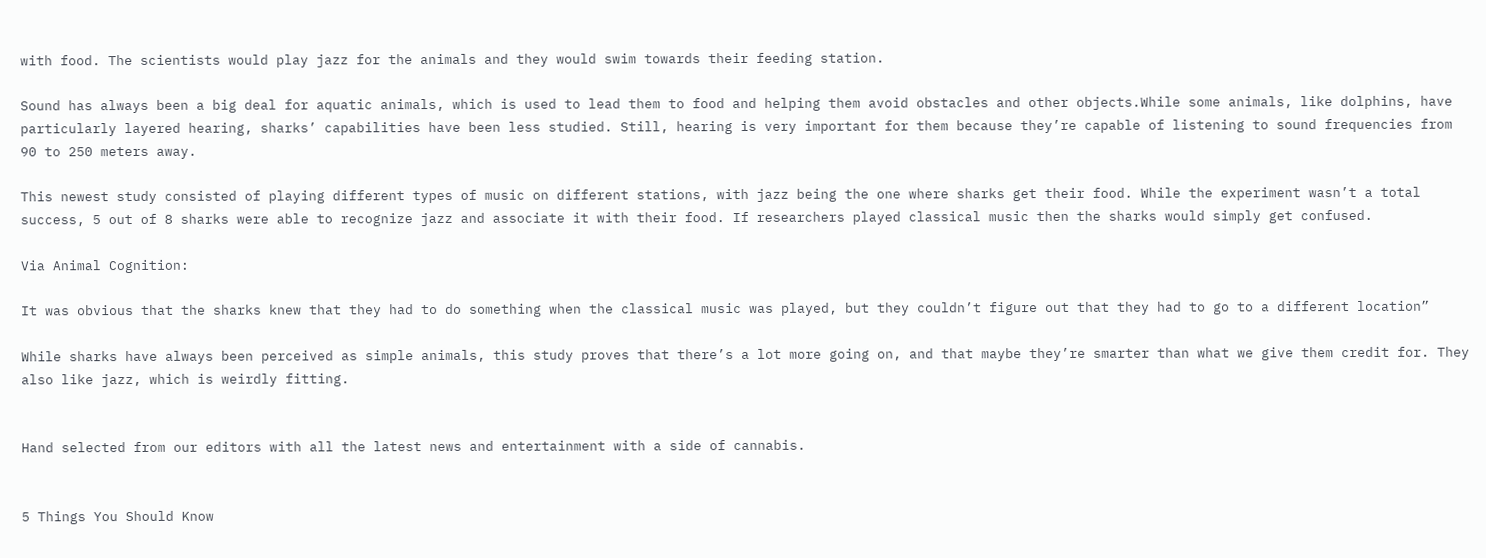with food. The scientists would play jazz for the animals and they would swim towards their feeding station.

Sound has always been a big deal for aquatic animals, which is used to lead them to food and helping them avoid obstacles and other objects.While some animals, like dolphins, have particularly layered hearing, sharks’ capabilities have been less studied. Still, hearing is very important for them because they’re capable of listening to sound frequencies from 90 to 250 meters away.

This newest study consisted of playing different types of music on different stations, with jazz being the one where sharks get their food. While the experiment wasn’t a total success, 5 out of 8 sharks were able to recognize jazz and associate it with their food. If researchers played classical music then the sharks would simply get confused.

Via Animal Cognition:

It was obvious that the sharks knew that they had to do something when the classical music was played, but they couldn’t figure out that they had to go to a different location”

While sharks have always been perceived as simple animals, this study proves that there’s a lot more going on, and that maybe they’re smarter than what we give them credit for. They also like jazz, which is weirdly fitting.


Hand selected from our editors with all the latest news and entertainment with a side of cannabis.


5 Things You Should Know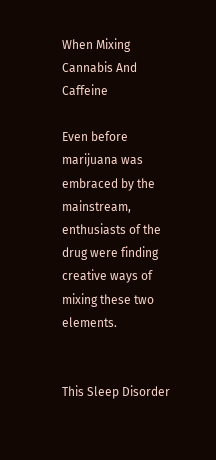When Mixing Cannabis And Caffeine

Even before marijuana was embraced by the mainstream, enthusiasts of the drug were finding creative ways of mixing these two elements.


This Sleep Disorder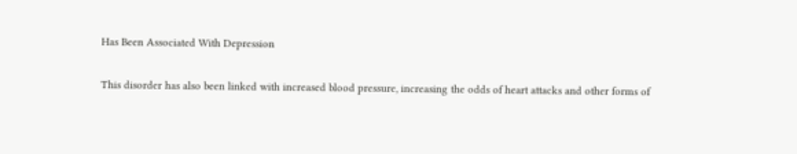Has Been Associated With Depression

This disorder has also been linked with increased blood pressure, increasing the odds of heart attacks and other forms of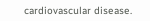cardiovascular disease.